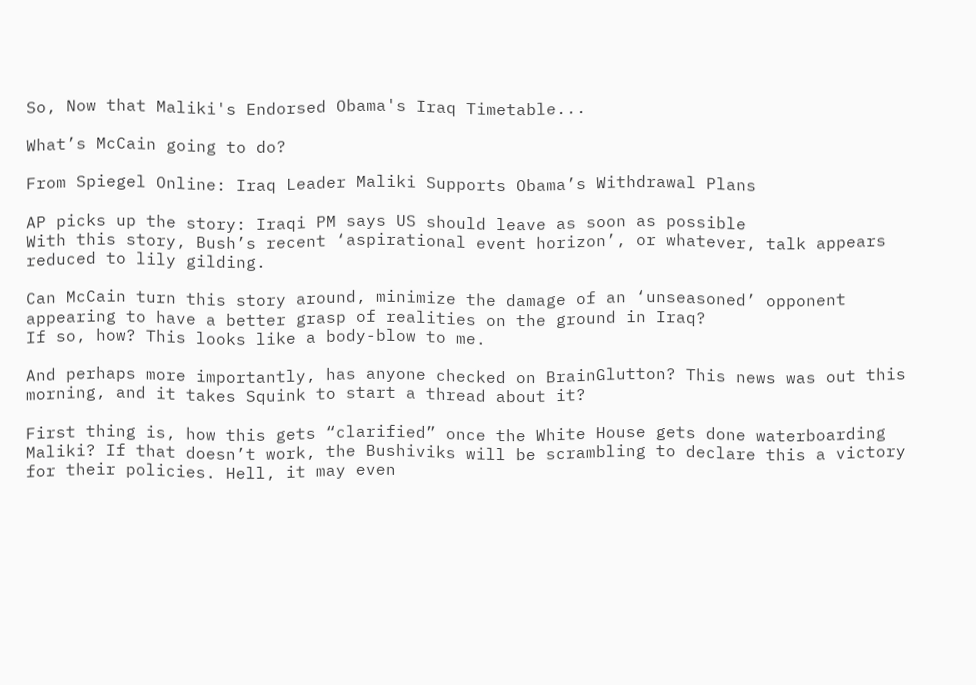So, Now that Maliki's Endorsed Obama's Iraq Timetable...

What’s McCain going to do?

From Spiegel Online: Iraq Leader Maliki Supports Obama’s Withdrawal Plans

AP picks up the story: Iraqi PM says US should leave as soon as possible
With this story, Bush’s recent ‘aspirational event horizon’, or whatever, talk appears reduced to lily gilding.

Can McCain turn this story around, minimize the damage of an ‘unseasoned’ opponent appearing to have a better grasp of realities on the ground in Iraq?
If so, how? This looks like a body-blow to me.

And perhaps more importantly, has anyone checked on BrainGlutton? This news was out this morning, and it takes Squink to start a thread about it?

First thing is, how this gets “clarified” once the White House gets done waterboarding Maliki? If that doesn’t work, the Bushiviks will be scrambling to declare this a victory for their policies. Hell, it may even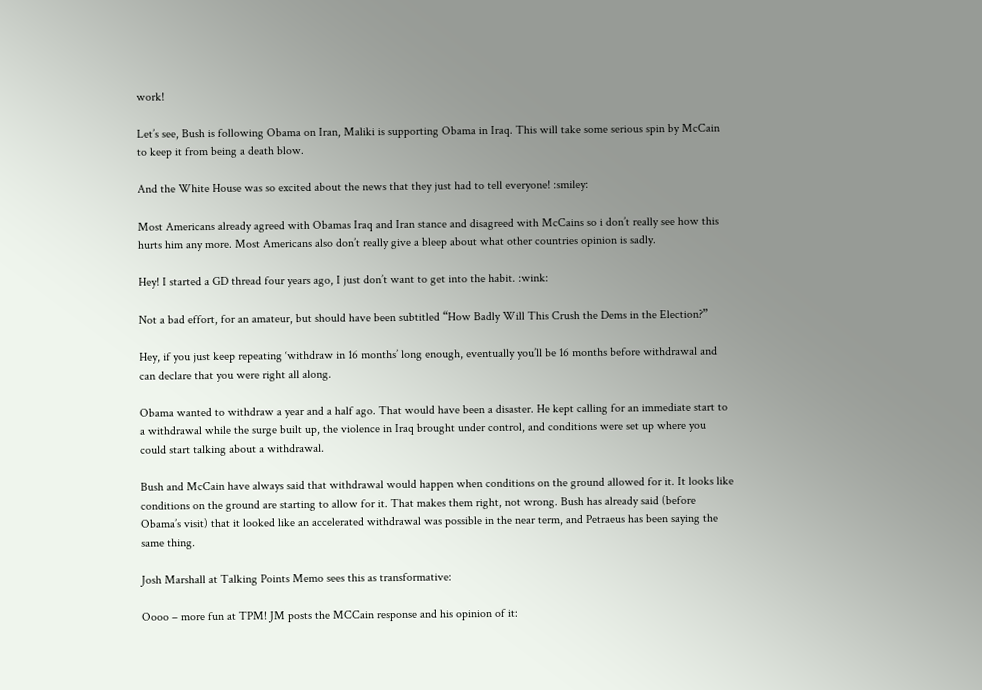work!

Let’s see, Bush is following Obama on Iran, Maliki is supporting Obama in Iraq. This will take some serious spin by McCain to keep it from being a death blow.

And the White House was so excited about the news that they just had to tell everyone! :smiley:

Most Americans already agreed with Obamas Iraq and Iran stance and disagreed with McCains so i don’t really see how this hurts him any more. Most Americans also don’t really give a bleep about what other countries opinion is sadly.

Hey! I started a GD thread four years ago, I just don’t want to get into the habit. :wink:

Not a bad effort, for an amateur, but should have been subtitled “How Badly Will This Crush the Dems in the Election?”

Hey, if you just keep repeating ‘withdraw in 16 months’ long enough, eventually you’ll be 16 months before withdrawal and can declare that you were right all along.

Obama wanted to withdraw a year and a half ago. That would have been a disaster. He kept calling for an immediate start to a withdrawal while the surge built up, the violence in Iraq brought under control, and conditions were set up where you could start talking about a withdrawal.

Bush and McCain have always said that withdrawal would happen when conditions on the ground allowed for it. It looks like conditions on the ground are starting to allow for it. That makes them right, not wrong. Bush has already said (before Obama’s visit) that it looked like an accelerated withdrawal was possible in the near term, and Petraeus has been saying the same thing.

Josh Marshall at Talking Points Memo sees this as transformative:

Oooo – more fun at TPM! JM posts the MCCain response and his opinion of it: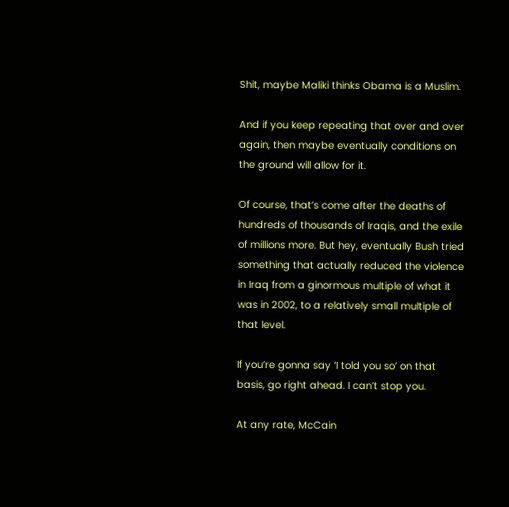Shit, maybe Maliki thinks Obama is a Muslim.

And if you keep repeating that over and over again, then maybe eventually conditions on the ground will allow for it.

Of course, that’s come after the deaths of hundreds of thousands of Iraqis, and the exile of millions more. But hey, eventually Bush tried something that actually reduced the violence in Iraq from a ginormous multiple of what it was in 2002, to a relatively small multiple of that level.

If you’re gonna say ‘I told you so’ on that basis, go right ahead. I can’t stop you.

At any rate, McCain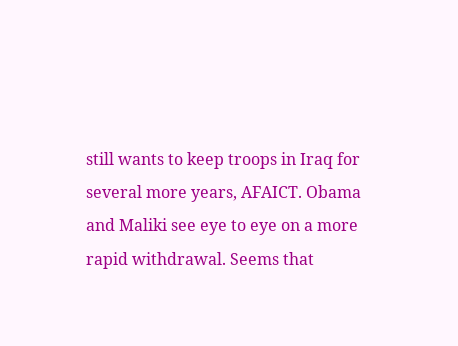still wants to keep troops in Iraq for several more years, AFAICT. Obama and Maliki see eye to eye on a more rapid withdrawal. Seems that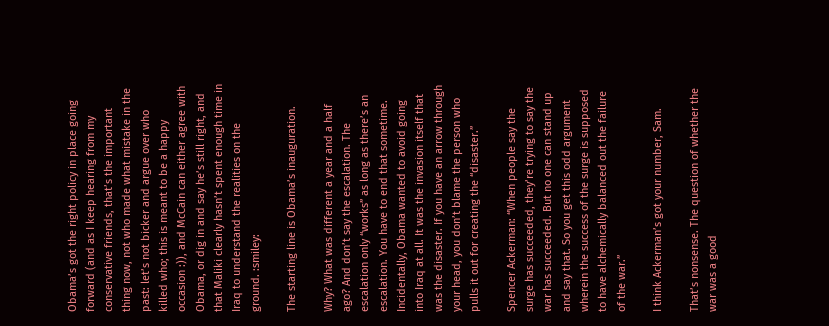Obama’s got the right policy in place going forward (and as I keep hearing from my conservative friends, that’s the important thing now, not who made what mistake in the past: let’s not bicker and argue over who killed who; this is meant to be a happy occasion :)), and McCain can either agree with Obama, or dig in and say he’s still right, and that Maliki clearly hasn’t spent enough time in Iraq to understand the realities on the ground. :smiley:

The starting line is Obama’s inauguration.

Why? What was different a year and a half ago? And don’t say the escalation. The escalation only “works” as long as there’s an escalation. You have to end that sometime.
Incidentally, Obama wanted to avoid going into Iraq at all. It was the invasion itself that was the disaster. If you have an arrow through your head, you don’t blame the person who pulls it out for creating the “disaster.”

Spencer Ackerman: “When people say the surge has succeeded, they’re trying to say the war has succeeded. But no one can stand up and say that. So you get this odd argument wherein the success of the surge is supposed to have alchemically balanced out the failure of the war.”

I think Ackerman’s got your number, Sam.

That’s nonsense. The question of whether the war was a good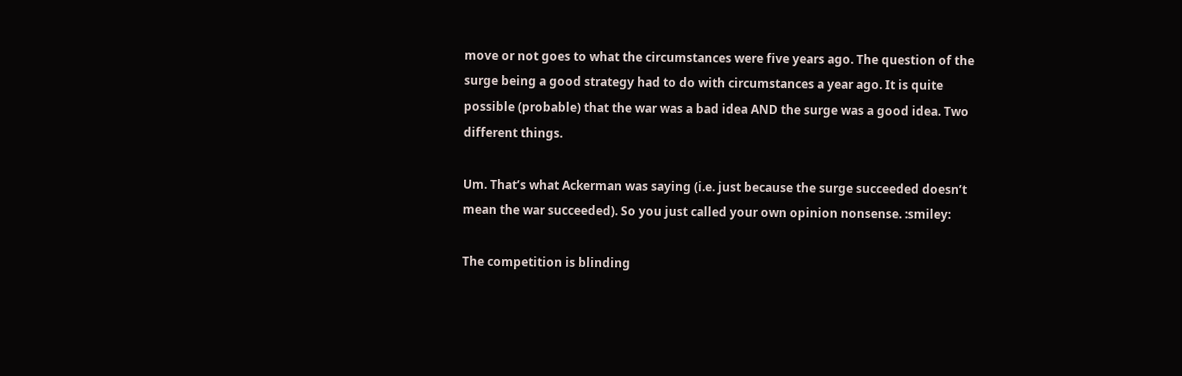move or not goes to what the circumstances were five years ago. The question of the surge being a good strategy had to do with circumstances a year ago. It is quite possible (probable) that the war was a bad idea AND the surge was a good idea. Two different things.

Um. That’s what Ackerman was saying (i.e. just because the surge succeeded doesn’t mean the war succeeded). So you just called your own opinion nonsense. :smiley:

The competition is blinding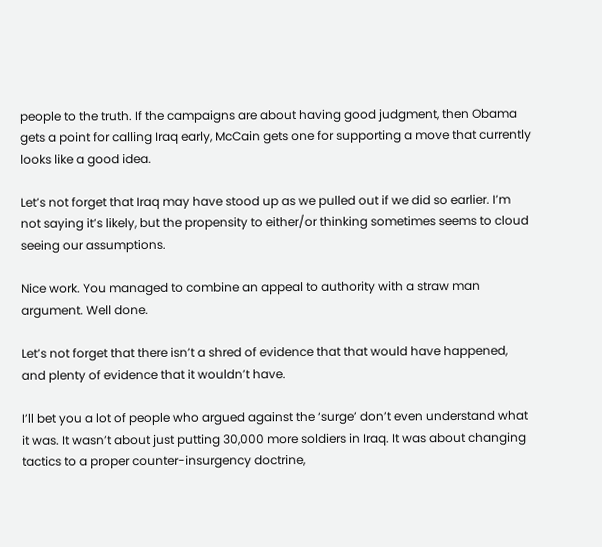people to the truth. If the campaigns are about having good judgment, then Obama gets a point for calling Iraq early, McCain gets one for supporting a move that currently looks like a good idea.

Let’s not forget that Iraq may have stood up as we pulled out if we did so earlier. I’m not saying it’s likely, but the propensity to either/or thinking sometimes seems to cloud seeing our assumptions.

Nice work. You managed to combine an appeal to authority with a straw man argument. Well done.

Let’s not forget that there isn’t a shred of evidence that that would have happened, and plenty of evidence that it wouldn’t have.

I’ll bet you a lot of people who argued against the ‘surge’ don’t even understand what it was. It wasn’t about just putting 30,000 more soldiers in Iraq. It was about changing tactics to a proper counter-insurgency doctrine,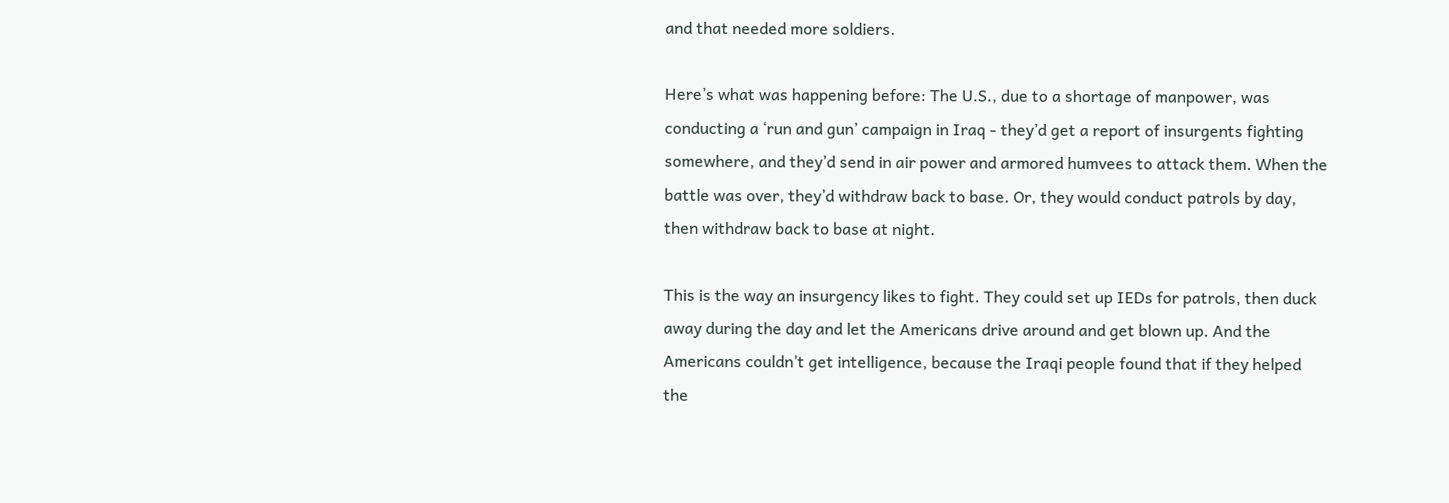and that needed more soldiers.

Here’s what was happening before: The U.S., due to a shortage of manpower, was conducting a ‘run and gun’ campaign in Iraq - they’d get a report of insurgents fighting somewhere, and they’d send in air power and armored humvees to attack them. When the battle was over, they’d withdraw back to base. Or, they would conduct patrols by day, then withdraw back to base at night.

This is the way an insurgency likes to fight. They could set up IEDs for patrols, then duck away during the day and let the Americans drive around and get blown up. And the Americans couldn’t get intelligence, because the Iraqi people found that if they helped the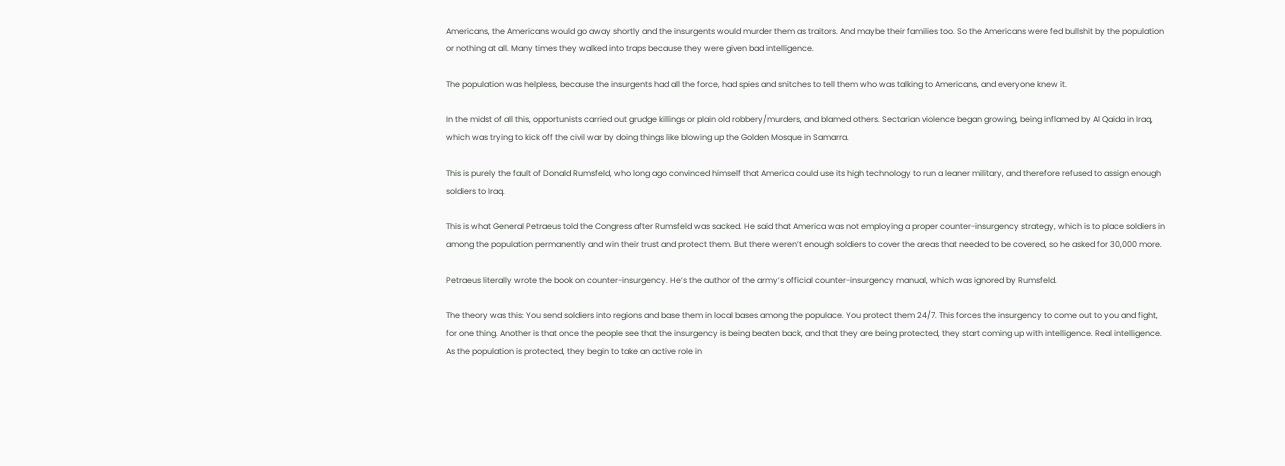Americans, the Americans would go away shortly and the insurgents would murder them as traitors. And maybe their families too. So the Americans were fed bullshit by the population or nothing at all. Many times they walked into traps because they were given bad intelligence.

The population was helpless, because the insurgents had all the force, had spies and snitches to tell them who was talking to Americans, and everyone knew it.

In the midst of all this, opportunists carried out grudge killings or plain old robbery/murders, and blamed others. Sectarian violence began growing, being inflamed by Al Qaida in Iraq, which was trying to kick off the civil war by doing things like blowing up the Golden Mosque in Samarra.

This is purely the fault of Donald Rumsfeld, who long ago convinced himself that America could use its high technology to run a leaner military, and therefore refused to assign enough soldiers to Iraq.

This is what General Petraeus told the Congress after Rumsfeld was sacked. He said that America was not employing a proper counter-insurgency strategy, which is to place soldiers in among the population permanently and win their trust and protect them. But there weren’t enough soldiers to cover the areas that needed to be covered, so he asked for 30,000 more.

Petraeus literally wrote the book on counter-insurgency. He’s the author of the army’s official counter-insurgency manual, which was ignored by Rumsfeld.

The theory was this: You send soldiers into regions and base them in local bases among the populace. You protect them 24/7. This forces the insurgency to come out to you and fight, for one thing. Another is that once the people see that the insurgency is being beaten back, and that they are being protected, they start coming up with intelligence. Real intelligence. As the population is protected, they begin to take an active role in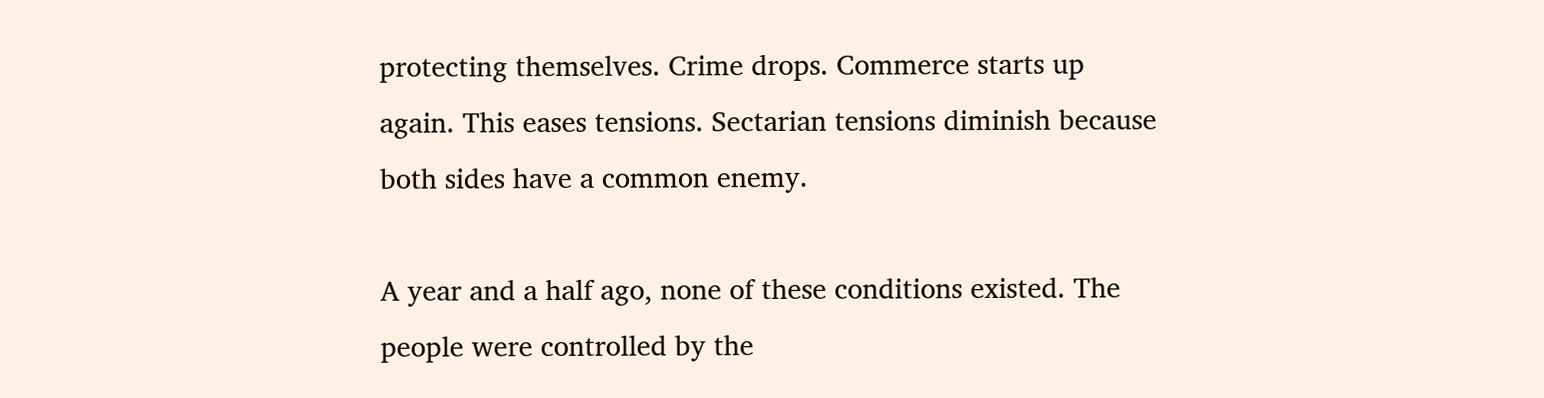protecting themselves. Crime drops. Commerce starts up again. This eases tensions. Sectarian tensions diminish because both sides have a common enemy.

A year and a half ago, none of these conditions existed. The people were controlled by the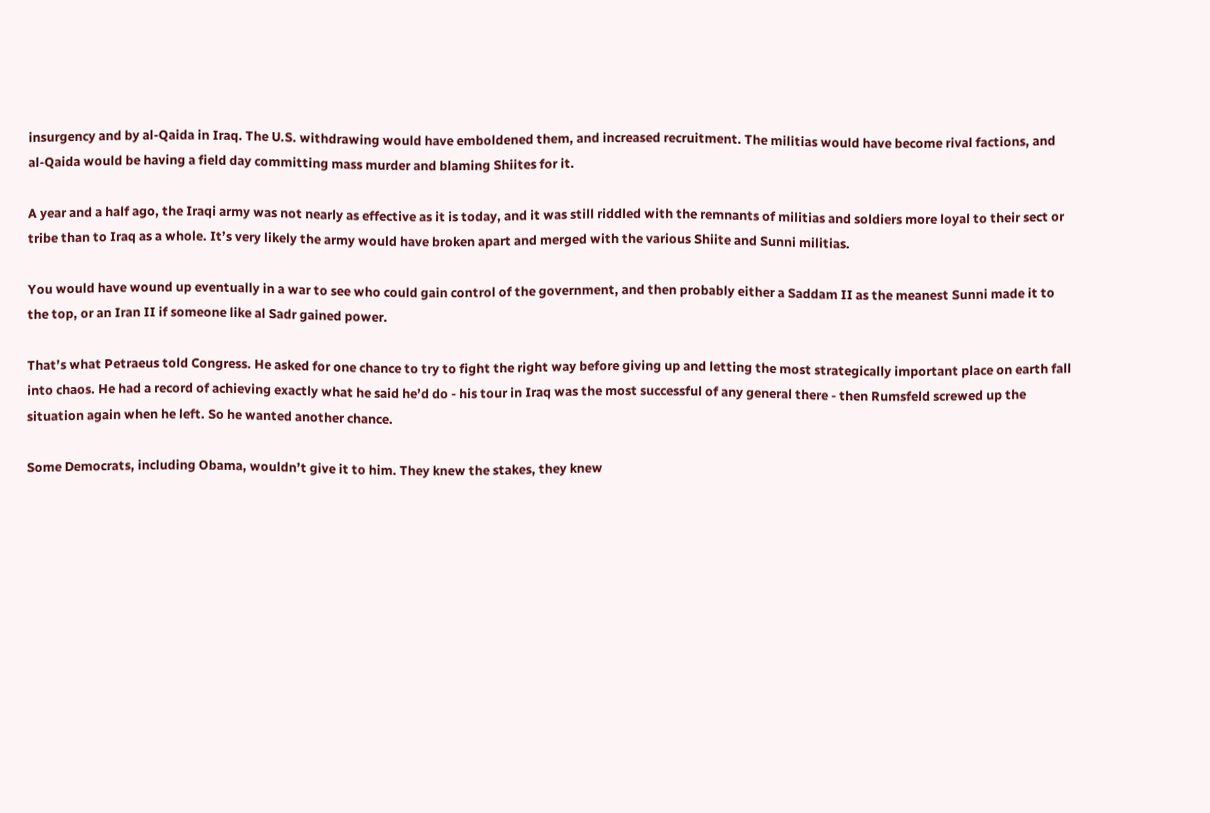insurgency and by al-Qaida in Iraq. The U.S. withdrawing would have emboldened them, and increased recruitment. The militias would have become rival factions, and al-Qaida would be having a field day committing mass murder and blaming Shiites for it.

A year and a half ago, the Iraqi army was not nearly as effective as it is today, and it was still riddled with the remnants of militias and soldiers more loyal to their sect or tribe than to Iraq as a whole. It’s very likely the army would have broken apart and merged with the various Shiite and Sunni militias.

You would have wound up eventually in a war to see who could gain control of the government, and then probably either a Saddam II as the meanest Sunni made it to the top, or an Iran II if someone like al Sadr gained power.

That’s what Petraeus told Congress. He asked for one chance to try to fight the right way before giving up and letting the most strategically important place on earth fall into chaos. He had a record of achieving exactly what he said he’d do - his tour in Iraq was the most successful of any general there - then Rumsfeld screwed up the situation again when he left. So he wanted another chance.

Some Democrats, including Obama, wouldn’t give it to him. They knew the stakes, they knew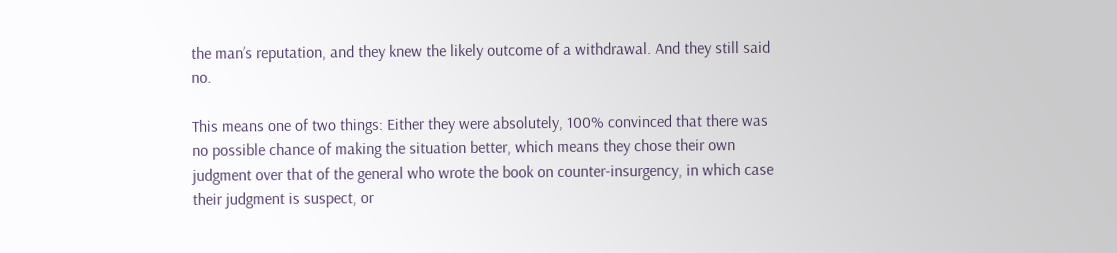the man’s reputation, and they knew the likely outcome of a withdrawal. And they still said no.

This means one of two things: Either they were absolutely, 100% convinced that there was no possible chance of making the situation better, which means they chose their own judgment over that of the general who wrote the book on counter-insurgency, in which case their judgment is suspect, or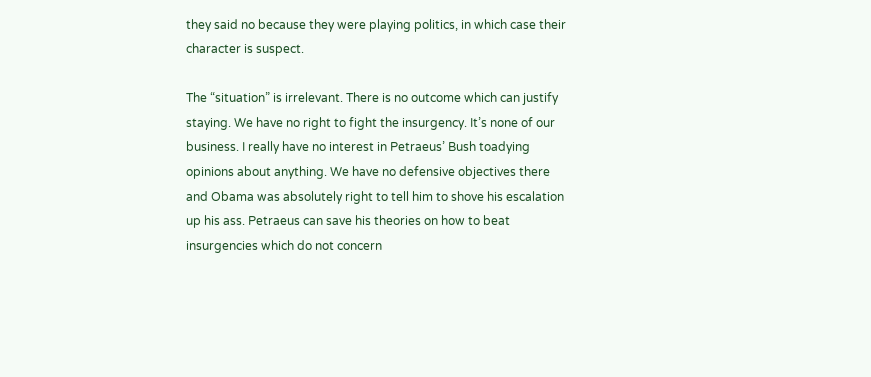they said no because they were playing politics, in which case their character is suspect.

The “situation” is irrelevant. There is no outcome which can justify staying. We have no right to fight the insurgency. It’s none of our business. I really have no interest in Petraeus’ Bush toadying opinions about anything. We have no defensive objectives there and Obama was absolutely right to tell him to shove his escalation up his ass. Petraeus can save his theories on how to beat insurgencies which do not concern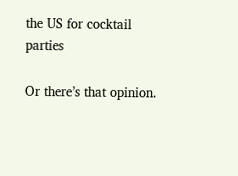the US for cocktail parties

Or there’s that opinion.